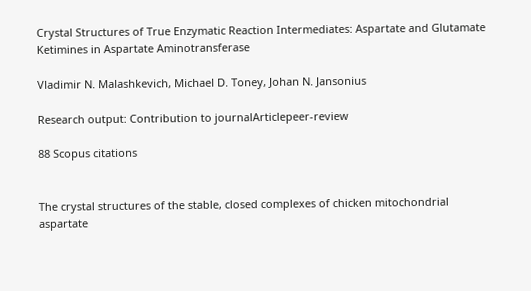Crystal Structures of True Enzymatic Reaction Intermediates: Aspartate and Glutamate Ketimines in Aspartate Aminotransferase

Vladimir N. Malashkevich, Michael D. Toney, Johan N. Jansonius

Research output: Contribution to journalArticlepeer-review

88 Scopus citations


The crystal structures of the stable, closed complexes of chicken mitochondrial aspartate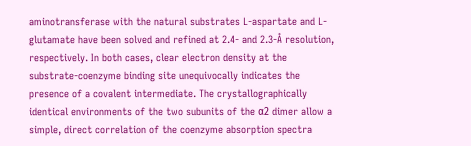aminotransferase with the natural substrates L-aspartate and L-glutamate have been solved and refined at 2.4- and 2.3-Å resolution, respectively. In both cases, clear electron density at the substrate-coenzyme binding site unequivocally indicates the presence of a covalent intermediate. The crystallographically identical environments of the two subunits of the α2 dimer allow a simple, direct correlation of the coenzyme absorption spectra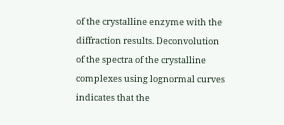of the crystalline enzyme with the diffraction results. Deconvolution of the spectra of the crystalline complexes using lognormal curves indicates that the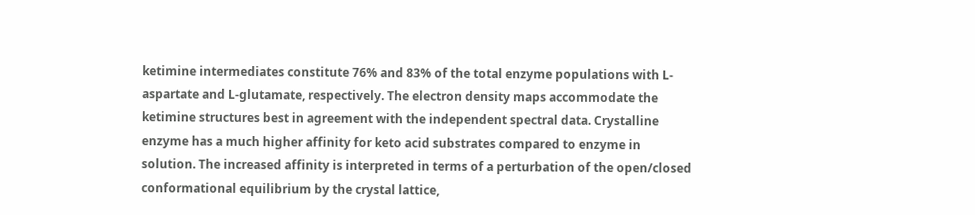ketimine intermediates constitute 76% and 83% of the total enzyme populations with L-aspartate and L-glutamate, respectively. The electron density maps accommodate the ketimine structures best in agreement with the independent spectral data. Crystalline enzyme has a much higher affinity for keto acid substrates compared to enzyme in solution. The increased affinity is interpreted in terms of a perturbation of the open/closed conformational equilibrium by the crystal lattice,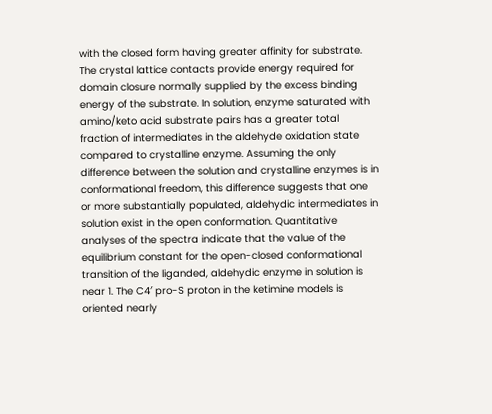with the closed form having greater affinity for substrate. The crystal lattice contacts provide energy required for domain closure normally supplied by the excess binding energy of the substrate. In solution, enzyme saturated with amino/keto acid substrate pairs has a greater total fraction of intermediates in the aldehyde oxidation state compared to crystalline enzyme. Assuming the only difference between the solution and crystalline enzymes is in conformational freedom, this difference suggests that one or more substantially populated, aldehydic intermediates in solution exist in the open conformation. Quantitative analyses of the spectra indicate that the value of the equilibrium constant for the open-closed conformational transition of the liganded, aldehydic enzyme in solution is near 1. The C4′ pro-S proton in the ketimine models is oriented nearly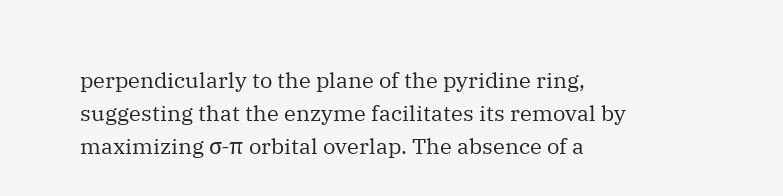perpendicularly to the plane of the pyridine ring, suggesting that the enzyme facilitates its removal by maximizing σ-π orbital overlap. The absence of a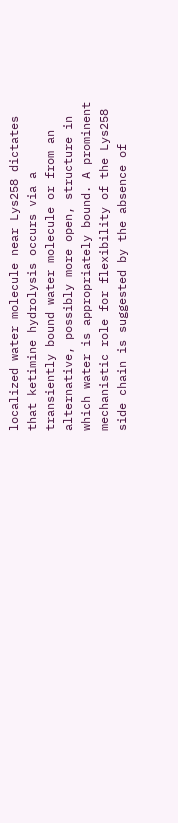localized water molecule near Lys258 dictates that ketimine hydrolysis occurs via a transiently bound water molecule or from an alternative, possibly more open, structure in which water is appropriately bound. A prominent mechanistic role for flexibility of the Lys258 side chain is suggested by the absence of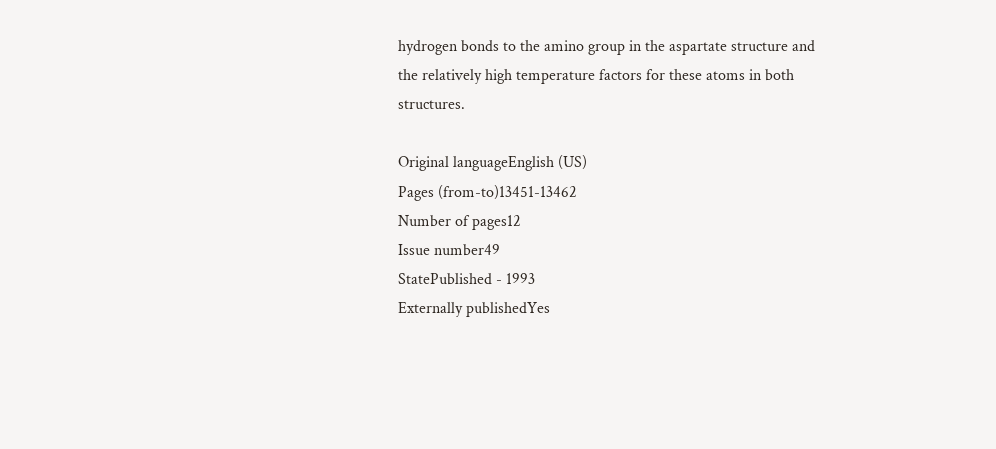hydrogen bonds to the amino group in the aspartate structure and the relatively high temperature factors for these atoms in both structures.

Original languageEnglish (US)
Pages (from-to)13451-13462
Number of pages12
Issue number49
StatePublished - 1993
Externally publishedYes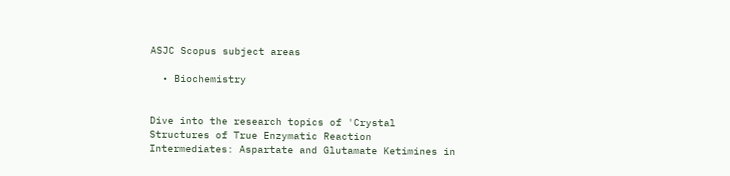ASJC Scopus subject areas

  • Biochemistry


Dive into the research topics of 'Crystal Structures of True Enzymatic Reaction Intermediates: Aspartate and Glutamate Ketimines in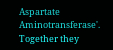Aspartate Aminotransferase'. Together they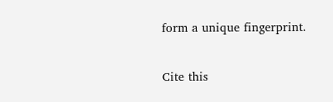form a unique fingerprint.

Cite this